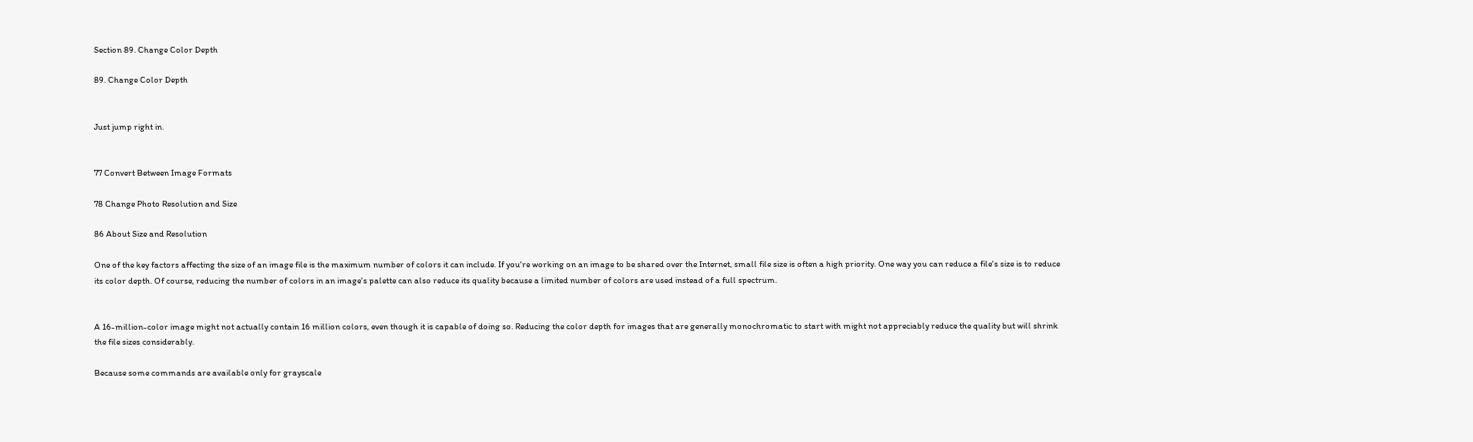Section 89. Change Color Depth

89. Change Color Depth


Just jump right in.


77 Convert Between Image Formats

78 Change Photo Resolution and Size

86 About Size and Resolution

One of the key factors affecting the size of an image file is the maximum number of colors it can include. If you're working on an image to be shared over the Internet, small file size is often a high priority. One way you can reduce a file's size is to reduce its color depth. Of course, reducing the number of colors in an image's palette can also reduce its quality because a limited number of colors are used instead of a full spectrum.


A 16-million-color image might not actually contain 16 million colors, even though it is capable of doing so. Reducing the color depth for images that are generally monochromatic to start with might not appreciably reduce the quality but will shrink the file sizes considerably.

Because some commands are available only for grayscale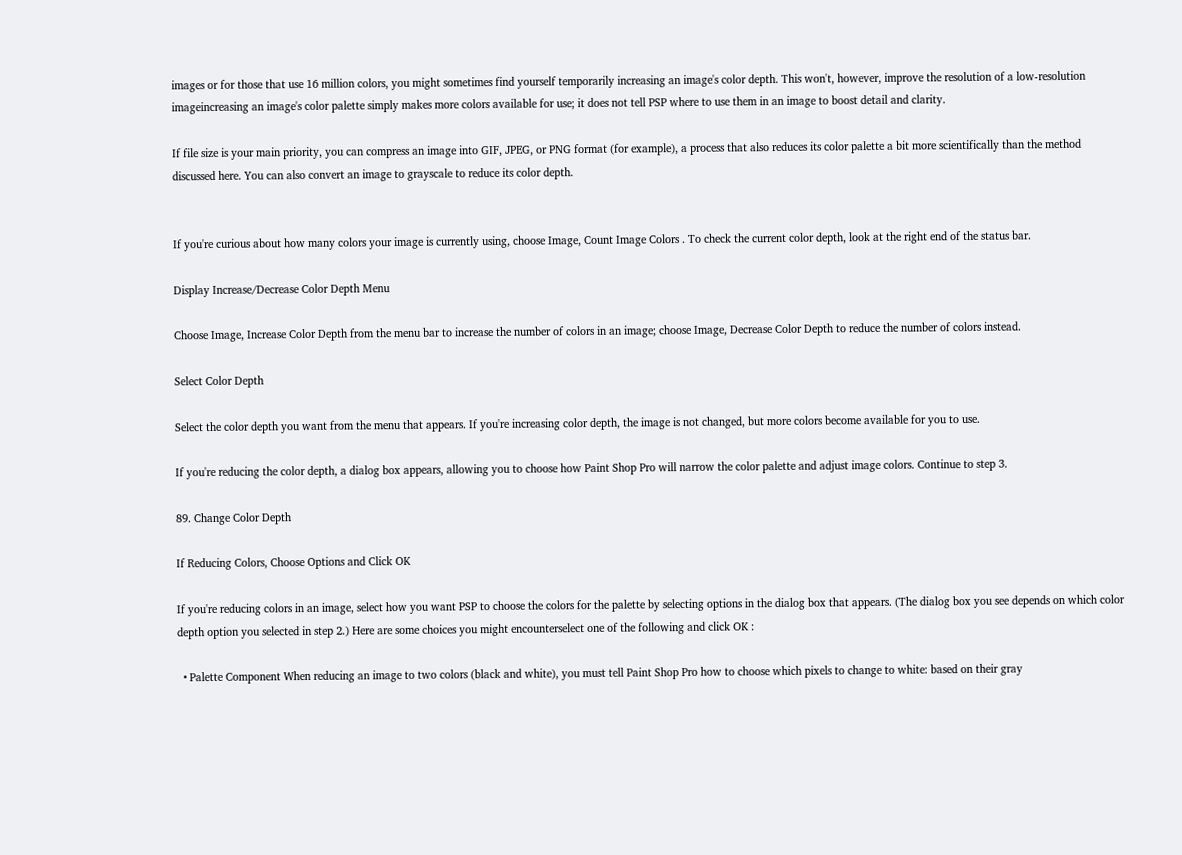images or for those that use 16 million colors, you might sometimes find yourself temporarily increasing an image's color depth. This won't, however, improve the resolution of a low-resolution imageincreasing an image's color palette simply makes more colors available for use; it does not tell PSP where to use them in an image to boost detail and clarity.

If file size is your main priority, you can compress an image into GIF, JPEG, or PNG format (for example), a process that also reduces its color palette a bit more scientifically than the method discussed here. You can also convert an image to grayscale to reduce its color depth.


If you're curious about how many colors your image is currently using, choose Image, Count Image Colors . To check the current color depth, look at the right end of the status bar.

Display Increase/Decrease Color Depth Menu

Choose Image, Increase Color Depth from the menu bar to increase the number of colors in an image; choose Image, Decrease Color Depth to reduce the number of colors instead.

Select Color Depth

Select the color depth you want from the menu that appears. If you're increasing color depth, the image is not changed, but more colors become available for you to use.

If you're reducing the color depth, a dialog box appears, allowing you to choose how Paint Shop Pro will narrow the color palette and adjust image colors. Continue to step 3.

89. Change Color Depth

If Reducing Colors, Choose Options and Click OK

If you're reducing colors in an image, select how you want PSP to choose the colors for the palette by selecting options in the dialog box that appears. (The dialog box you see depends on which color depth option you selected in step 2.) Here are some choices you might encounterselect one of the following and click OK :

  • Palette Component When reducing an image to two colors (black and white), you must tell Paint Shop Pro how to choose which pixels to change to white: based on their gray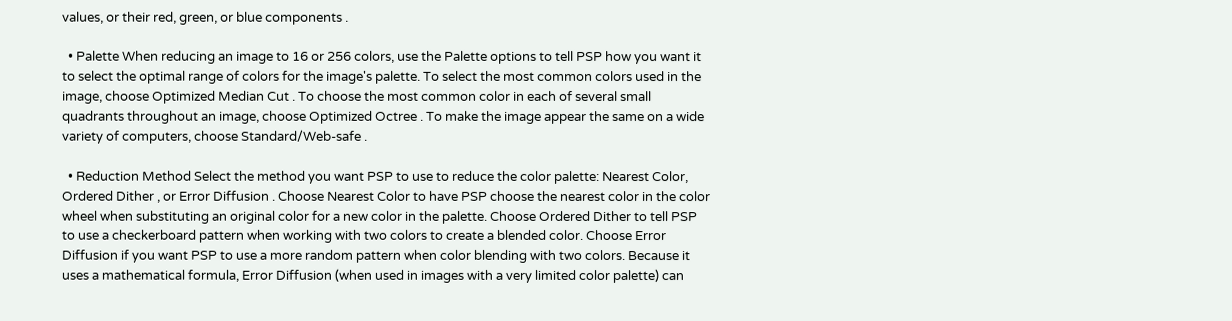values, or their red, green, or blue components .

  • Palette When reducing an image to 16 or 256 colors, use the Palette options to tell PSP how you want it to select the optimal range of colors for the image's palette. To select the most common colors used in the image, choose Optimized Median Cut . To choose the most common color in each of several small quadrants throughout an image, choose Optimized Octree . To make the image appear the same on a wide variety of computers, choose Standard/Web-safe .

  • Reduction Method Select the method you want PSP to use to reduce the color palette: Nearest Color, Ordered Dither , or Error Diffusion . Choose Nearest Color to have PSP choose the nearest color in the color wheel when substituting an original color for a new color in the palette. Choose Ordered Dither to tell PSP to use a checkerboard pattern when working with two colors to create a blended color. Choose Error Diffusion if you want PSP to use a more random pattern when color blending with two colors. Because it uses a mathematical formula, Error Diffusion (when used in images with a very limited color palette) can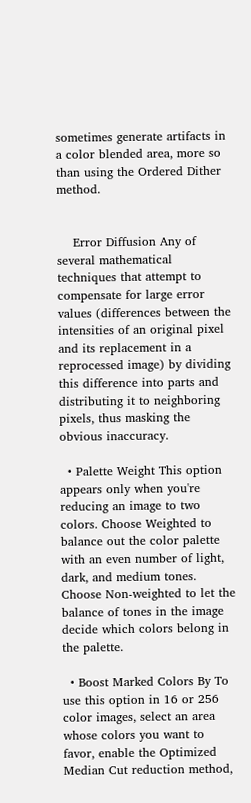sometimes generate artifacts in a color blended area, more so than using the Ordered Dither method.


    Error Diffusion Any of several mathematical techniques that attempt to compensate for large error values (differences between the intensities of an original pixel and its replacement in a reprocessed image) by dividing this difference into parts and distributing it to neighboring pixels, thus masking the obvious inaccuracy.

  • Palette Weight This option appears only when you're reducing an image to two colors. Choose Weighted to balance out the color palette with an even number of light, dark, and medium tones. Choose Non-weighted to let the balance of tones in the image decide which colors belong in the palette.

  • Boost Marked Colors By To use this option in 16 or 256 color images, select an area whose colors you want to favor, enable the Optimized Median Cut reduction method,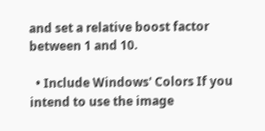and set a relative boost factor between 1 and 10.

  • Include Windows' Colors If you intend to use the image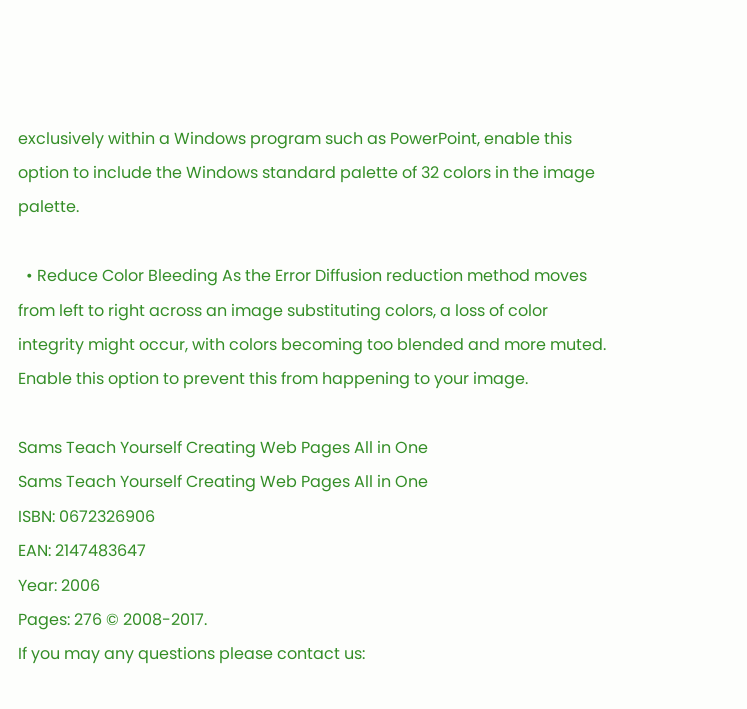exclusively within a Windows program such as PowerPoint, enable this option to include the Windows standard palette of 32 colors in the image palette.

  • Reduce Color Bleeding As the Error Diffusion reduction method moves from left to right across an image substituting colors, a loss of color integrity might occur, with colors becoming too blended and more muted. Enable this option to prevent this from happening to your image.

Sams Teach Yourself Creating Web Pages All in One
Sams Teach Yourself Creating Web Pages All in One
ISBN: 0672326906
EAN: 2147483647
Year: 2006
Pages: 276 © 2008-2017.
If you may any questions please contact us: